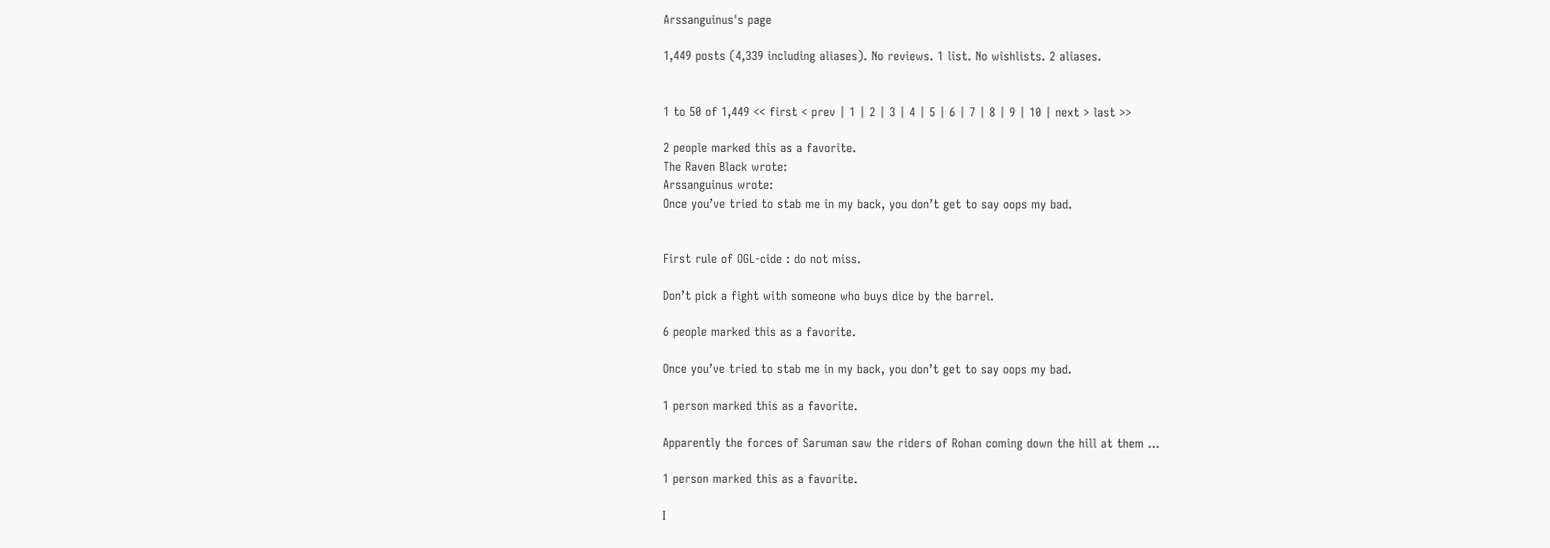Arssanguinus's page

1,449 posts (4,339 including aliases). No reviews. 1 list. No wishlists. 2 aliases.


1 to 50 of 1,449 << first < prev | 1 | 2 | 3 | 4 | 5 | 6 | 7 | 8 | 9 | 10 | next > last >>

2 people marked this as a favorite.
The Raven Black wrote:
Arssanguinus wrote:
Once you’ve tried to stab me in my back, you don’t get to say oops my bad.


First rule of OGL-cide : do not miss.

Don’t pick a fight with someone who buys dice by the barrel.

6 people marked this as a favorite.

Once you’ve tried to stab me in my back, you don’t get to say oops my bad.

1 person marked this as a favorite.

Apparently the forces of Saruman saw the riders of Rohan coming down the hill at them …

1 person marked this as a favorite.

I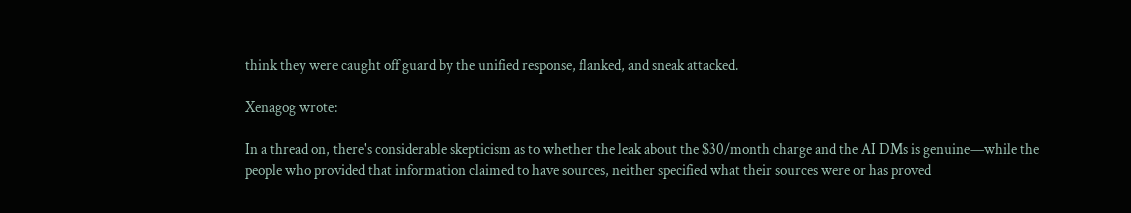think they were caught off guard by the unified response, flanked, and sneak attacked.

Xenagog wrote:

In a thread on, there's considerable skepticism as to whether the leak about the $30/month charge and the AI DMs is genuine—while the people who provided that information claimed to have sources, neither specified what their sources were or has proved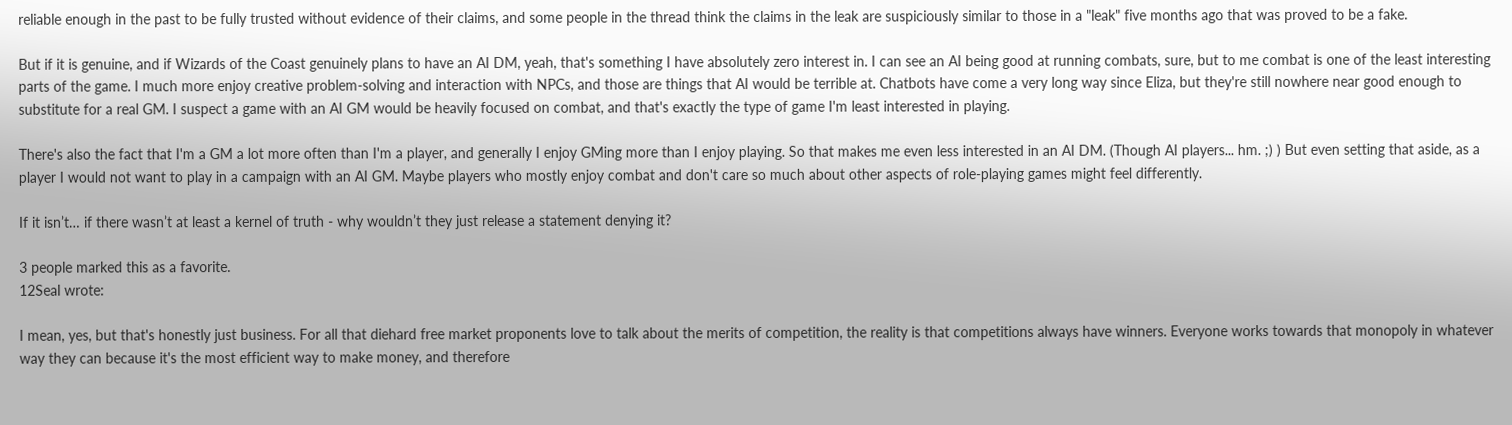reliable enough in the past to be fully trusted without evidence of their claims, and some people in the thread think the claims in the leak are suspiciously similar to those in a "leak" five months ago that was proved to be a fake.

But if it is genuine, and if Wizards of the Coast genuinely plans to have an AI DM, yeah, that's something I have absolutely zero interest in. I can see an AI being good at running combats, sure, but to me combat is one of the least interesting parts of the game. I much more enjoy creative problem-solving and interaction with NPCs, and those are things that AI would be terrible at. Chatbots have come a very long way since Eliza, but they're still nowhere near good enough to substitute for a real GM. I suspect a game with an AI GM would be heavily focused on combat, and that's exactly the type of game I'm least interested in playing.

There's also the fact that I'm a GM a lot more often than I'm a player, and generally I enjoy GMing more than I enjoy playing. So that makes me even less interested in an AI DM. (Though AI players... hm. ;) ) But even setting that aside, as a player I would not want to play in a campaign with an AI GM. Maybe players who mostly enjoy combat and don't care so much about other aspects of role-playing games might feel differently.

If it isn’t… if there wasn’t at least a kernel of truth - why wouldn’t they just release a statement denying it?

3 people marked this as a favorite.
12Seal wrote:

I mean, yes, but that's honestly just business. For all that diehard free market proponents love to talk about the merits of competition, the reality is that competitions always have winners. Everyone works towards that monopoly in whatever way they can because it's the most efficient way to make money, and therefore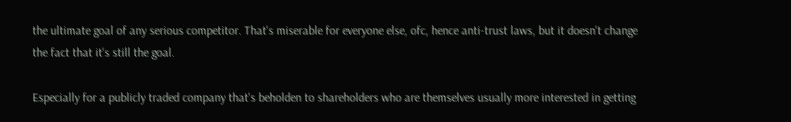the ultimate goal of any serious competitor. That's miserable for everyone else, ofc, hence anti-trust laws, but it doesn't change the fact that it's still the goal.

Especially for a publicly traded company that's beholden to shareholders who are themselves usually more interested in getting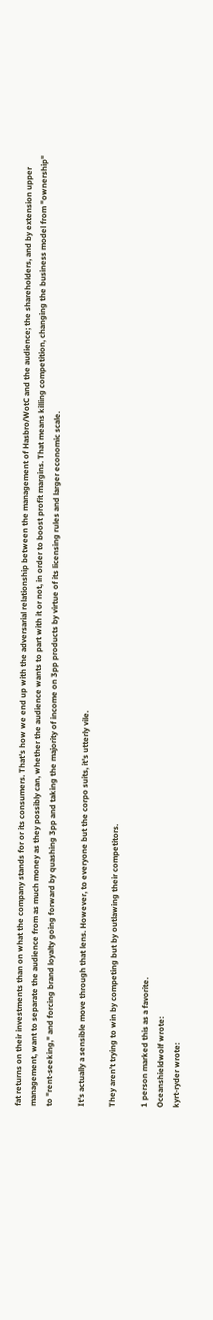fat returns on their investments than on what the company stands for or its consumers. That's how we end up with the adversarial relationship between the management of Hasbro/WotC and the audience; the shareholders, and by extension upper management, want to separate the audience from as much money as they possibly can, whether the audience wants to part with it or not, in order to boost profit margins. That means killing competition, changing the business model from "ownership" to "rent-seeking," and forcing brand loyalty going forward by quashing 3pp and taking the majority of income on 3pp products by virtue of its licensing rules and larger economic scale.

It's actually a sensible move through that lens. However, to everyone but the corpo suits, it's utterly vile.

They aren’t trying to win by competing but by outlawing their competitors.

1 person marked this as a favorite.
Oceanshieldwolf wrote:
kyrt-ryder wrote: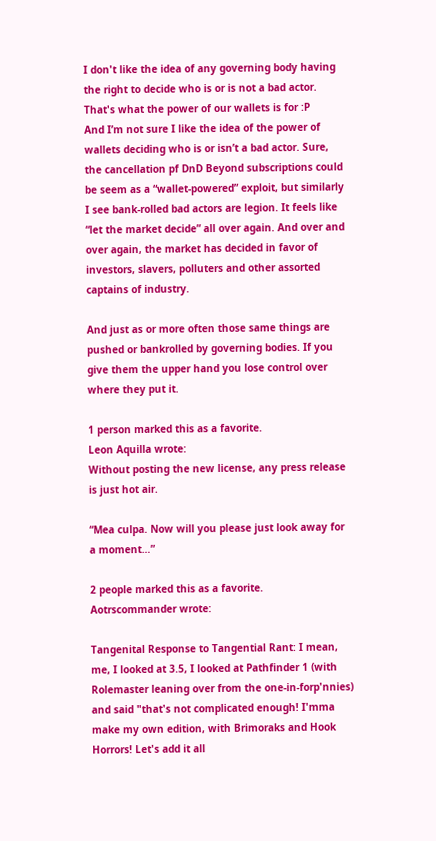I don't like the idea of any governing body having the right to decide who is or is not a bad actor. That's what the power of our wallets is for :P
And I’m not sure I like the idea of the power of wallets deciding who is or isn’t a bad actor. Sure, the cancellation pf DnD Beyond subscriptions could be seem as a “wallet-powered” exploit, but similarly I see bank-rolled bad actors are legion. It feels like “let the market decide” all over again. And over and over again, the market has decided in favor of investors, slavers, polluters and other assorted captains of industry.

And just as or more often those same things are pushed or bankrolled by governing bodies. If you give them the upper hand you lose control over where they put it.

1 person marked this as a favorite.
Leon Aquilla wrote:
Without posting the new license, any press release is just hot air.

“Mea culpa. Now will you please just look away for a moment…”

2 people marked this as a favorite.
Aotrscommander wrote:

Tangenital Response to Tangential Rant: I mean, me, I looked at 3.5, I looked at Pathfinder 1 (with Rolemaster leaning over from the one-in-forp'nnies) and said "that's not complicated enough! I'mma make my own edition, with Brimoraks and Hook Horrors! Let's add it all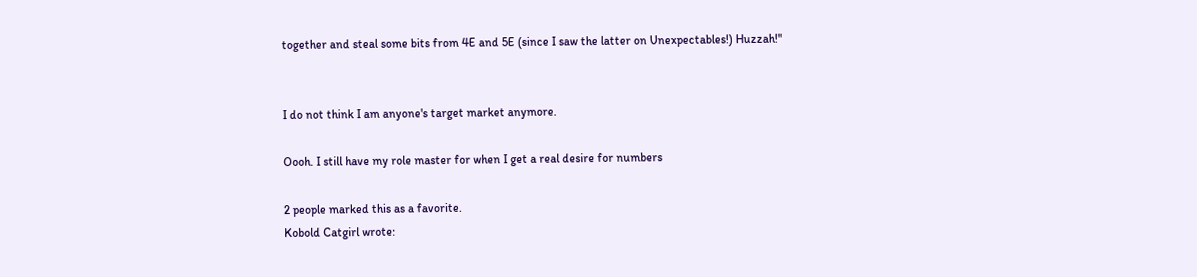together and steal some bits from 4E and 5E (since I saw the latter on Unexpectables!) Huzzah!"


I do not think I am anyone's target market anymore.

Oooh. I still have my role master for when I get a real desire for numbers

2 people marked this as a favorite.
Kobold Catgirl wrote: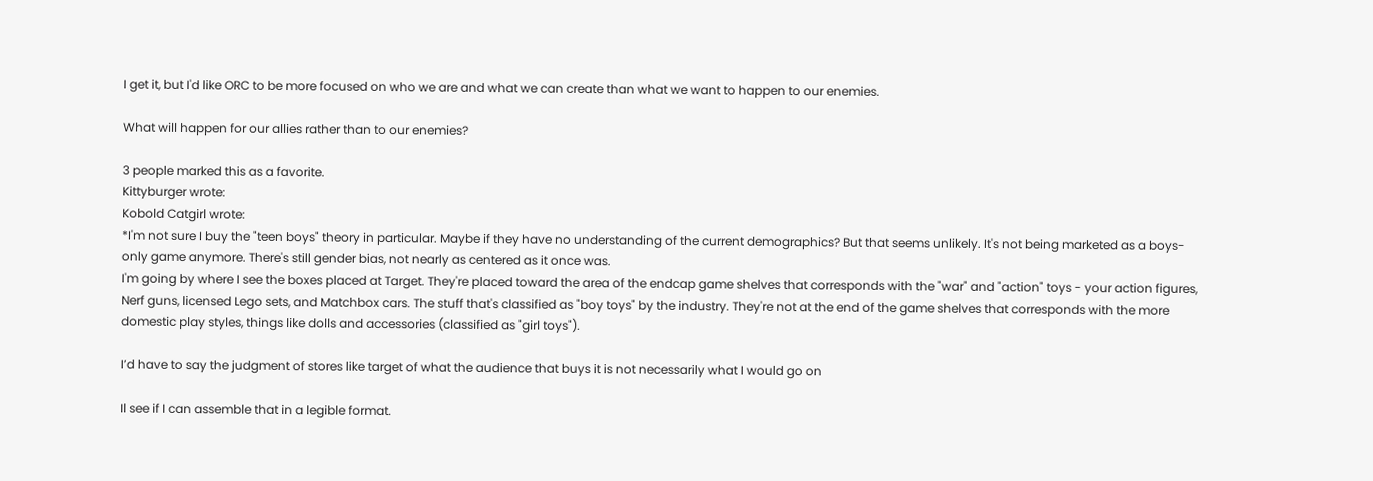I get it, but I'd like ORC to be more focused on who we are and what we can create than what we want to happen to our enemies.

What will happen for our allies rather than to our enemies?

3 people marked this as a favorite.
Kittyburger wrote:
Kobold Catgirl wrote:
*I'm not sure I buy the "teen boys" theory in particular. Maybe if they have no understanding of the current demographics? But that seems unlikely. It's not being marketed as a boys-only game anymore. There's still gender bias, not nearly as centered as it once was.
I'm going by where I see the boxes placed at Target. They're placed toward the area of the endcap game shelves that corresponds with the "war" and "action" toys - your action figures, Nerf guns, licensed Lego sets, and Matchbox cars. The stuff that's classified as "boy toys" by the industry. They're not at the end of the game shelves that corresponds with the more domestic play styles, things like dolls and accessories (classified as "girl toys").

I’d have to say the judgment of stores like target of what the audience that buys it is not necessarily what I would go on

Il see if I can assemble that in a legible format.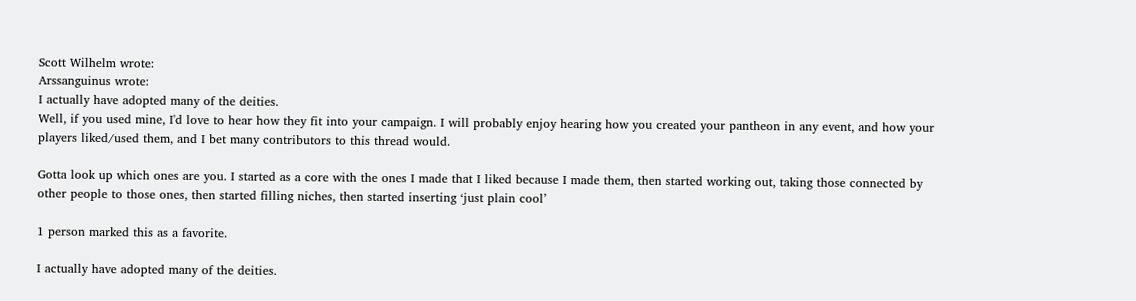Scott Wilhelm wrote:
Arssanguinus wrote:
I actually have adopted many of the deities.
Well, if you used mine, I'd love to hear how they fit into your campaign. I will probably enjoy hearing how you created your pantheon in any event, and how your players liked/used them, and I bet many contributors to this thread would.

Gotta look up which ones are you. I started as a core with the ones I made that I liked because I made them, then started working out, taking those connected by other people to those ones, then started filling niches, then started inserting ‘just plain cool’

1 person marked this as a favorite.

I actually have adopted many of the deities.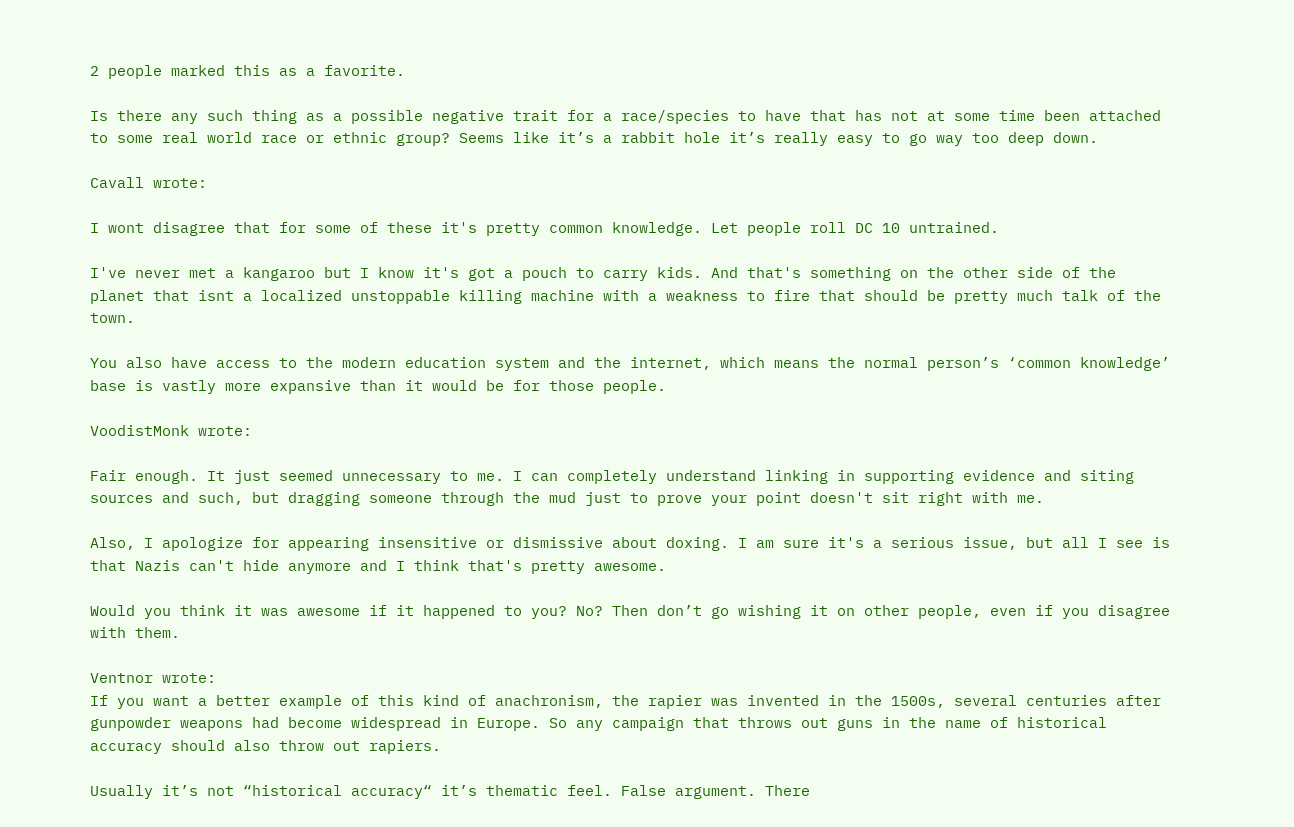2 people marked this as a favorite.

Is there any such thing as a possible negative trait for a race/species to have that has not at some time been attached to some real world race or ethnic group? Seems like it’s a rabbit hole it’s really easy to go way too deep down.

Cavall wrote:

I wont disagree that for some of these it's pretty common knowledge. Let people roll DC 10 untrained.

I've never met a kangaroo but I know it's got a pouch to carry kids. And that's something on the other side of the planet that isnt a localized unstoppable killing machine with a weakness to fire that should be pretty much talk of the town.

You also have access to the modern education system and the internet, which means the normal person’s ‘common knowledge’ base is vastly more expansive than it would be for those people.

VoodistMonk wrote:

Fair enough. It just seemed unnecessary to me. I can completely understand linking in supporting evidence and siting sources and such, but dragging someone through the mud just to prove your point doesn't sit right with me.

Also, I apologize for appearing insensitive or dismissive about doxing. I am sure it's a serious issue, but all I see is that Nazis can't hide anymore and I think that's pretty awesome.

Would you think it was awesome if it happened to you? No? Then don’t go wishing it on other people, even if you disagree with them.

Ventnor wrote:
If you want a better example of this kind of anachronism, the rapier was invented in the 1500s, several centuries after gunpowder weapons had become widespread in Europe. So any campaign that throws out guns in the name of historical accuracy should also throw out rapiers.

Usually it’s not “historical accuracy“ it’s thematic feel. False argument. There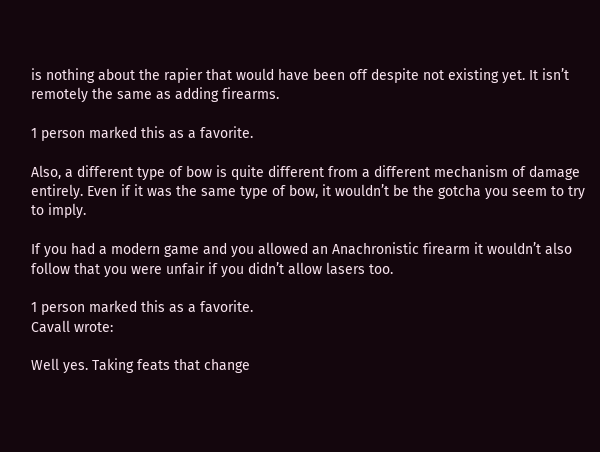is nothing about the rapier that would have been off despite not existing yet. It isn’t remotely the same as adding firearms.

1 person marked this as a favorite.

Also, a different type of bow is quite different from a different mechanism of damage entirely. Even if it was the same type of bow, it wouldn’t be the gotcha you seem to try to imply.

If you had a modern game and you allowed an Anachronistic firearm it wouldn’t also follow that you were unfair if you didn’t allow lasers too.

1 person marked this as a favorite.
Cavall wrote:

Well yes. Taking feats that change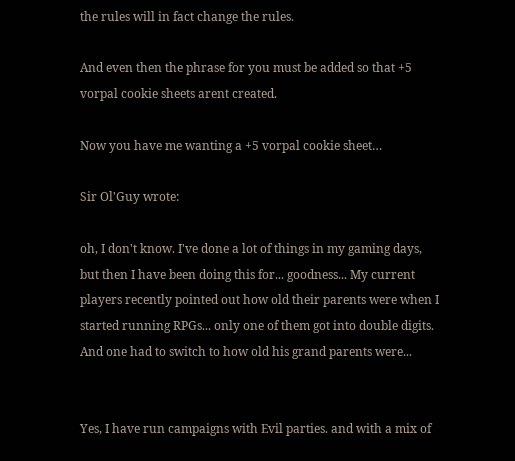the rules will in fact change the rules.

And even then the phrase for you must be added so that +5 vorpal cookie sheets arent created.

Now you have me wanting a +5 vorpal cookie sheet…

Sir Ol'Guy wrote:

oh, I don't know. I've done a lot of things in my gaming days, but then I have been doing this for... goodness... My current players recently pointed out how old their parents were when I started running RPGs... only one of them got into double digits. And one had to switch to how old his grand parents were...


Yes, I have run campaigns with Evil parties. and with a mix of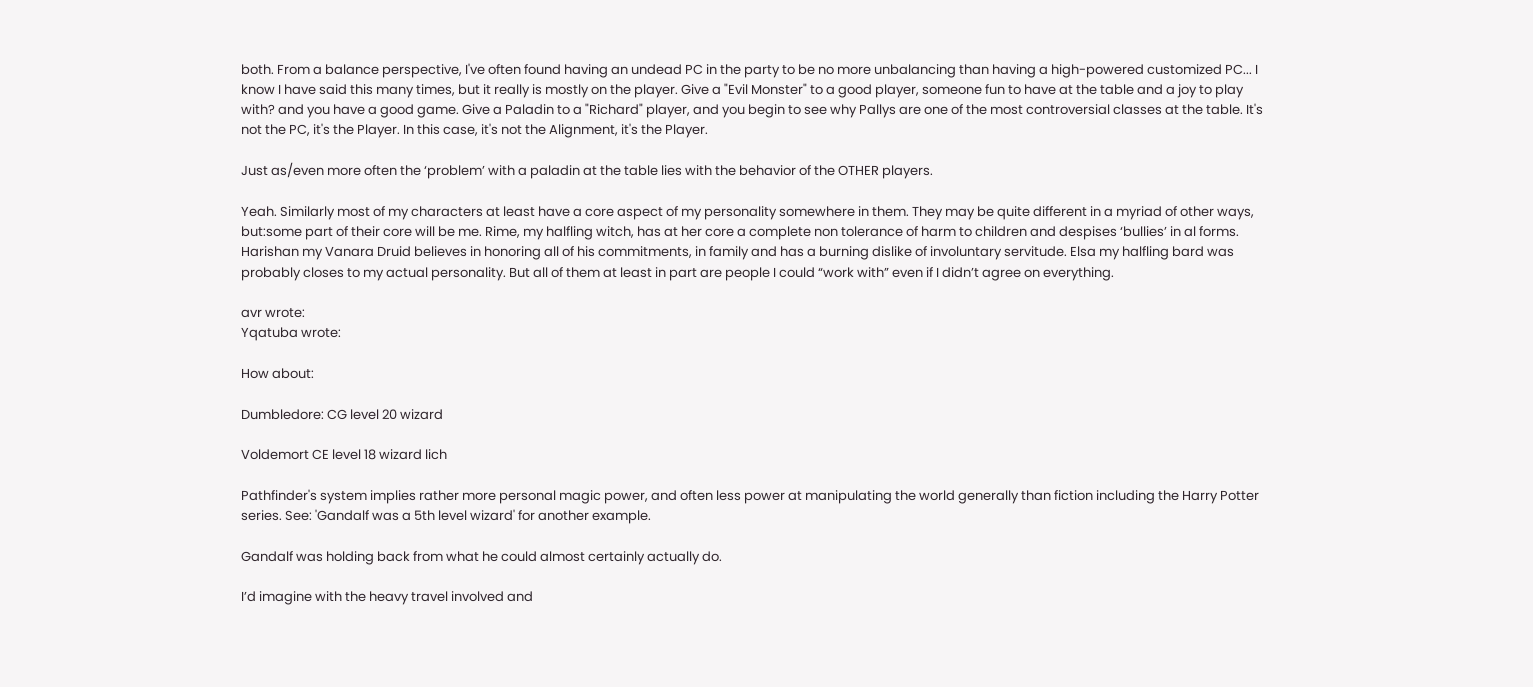both. From a balance perspective, I've often found having an undead PC in the party to be no more unbalancing than having a high-powered customized PC... I know I have said this many times, but it really is mostly on the player. Give a "Evil Monster" to a good player, someone fun to have at the table and a joy to play with? and you have a good game. Give a Paladin to a "Richard" player, and you begin to see why Pallys are one of the most controversial classes at the table. It's not the PC, it's the Player. In this case, it's not the Alignment, it's the Player.

Just as/even more often the ‘problem’ with a paladin at the table lies with the behavior of the OTHER players.

Yeah. Similarly most of my characters at least have a core aspect of my personality somewhere in them. They may be quite different in a myriad of other ways, but:some part of their core will be me. Rime, my halfling witch, has at her core a complete non tolerance of harm to children and despises ‘bullies’ in al forms. Harishan my Vanara Druid believes in honoring all of his commitments, in family and has a burning dislike of involuntary servitude. Elsa my halfling bard was probably closes to my actual personality. But all of them at least in part are people I could “work with” even if I didn’t agree on everything.

avr wrote:
Yqatuba wrote:

How about:

Dumbledore: CG level 20 wizard

Voldemort CE level 18 wizard lich

Pathfinder's system implies rather more personal magic power, and often less power at manipulating the world generally than fiction including the Harry Potter series. See: 'Gandalf was a 5th level wizard' for another example.

Gandalf was holding back from what he could almost certainly actually do.

I’d imagine with the heavy travel involved and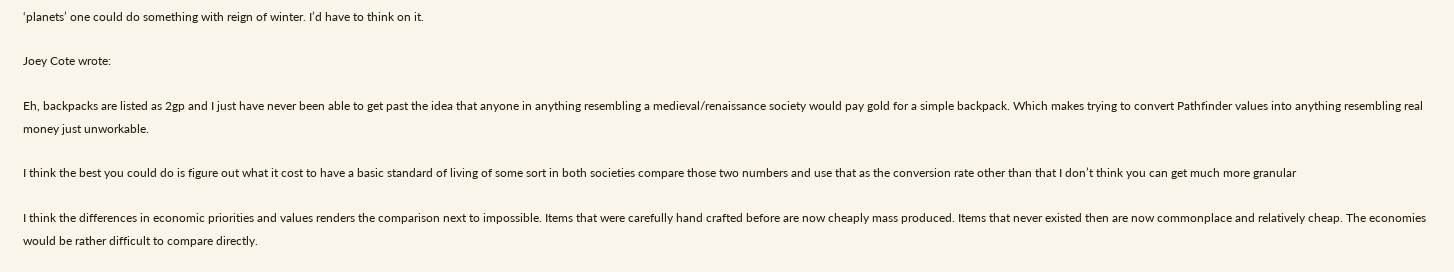‘planets’ one could do something with reign of winter. I’d have to think on it.

Joey Cote wrote:

Eh, backpacks are listed as 2gp and I just have never been able to get past the idea that anyone in anything resembling a medieval/renaissance society would pay gold for a simple backpack. Which makes trying to convert Pathfinder values into anything resembling real money just unworkable.

I think the best you could do is figure out what it cost to have a basic standard of living of some sort in both societies compare those two numbers and use that as the conversion rate other than that I don’t think you can get much more granular

I think the differences in economic priorities and values renders the comparison next to impossible. Items that were carefully hand crafted before are now cheaply mass produced. Items that never existed then are now commonplace and relatively cheap. The economies would be rather difficult to compare directly.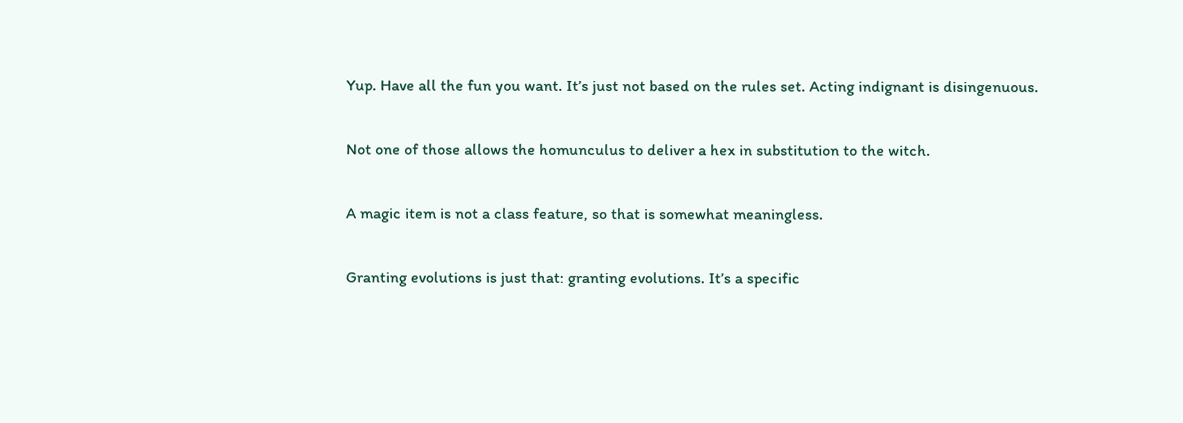Yup. Have all the fun you want. It’s just not based on the rules set. Acting indignant is disingenuous.

Not one of those allows the homunculus to deliver a hex in substitution to the witch.

A magic item is not a class feature, so that is somewhat meaningless.

Granting evolutions is just that: granting evolutions. It’s a specific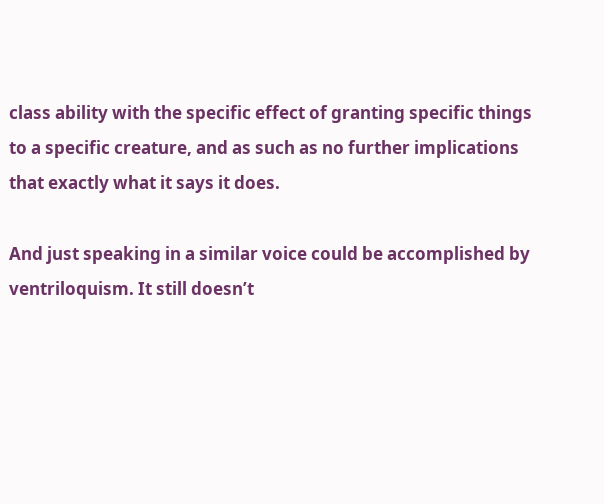class ability with the specific effect of granting specific things to a specific creature, and as such as no further implications that exactly what it says it does.

And just speaking in a similar voice could be accomplished by ventriloquism. It still doesn’t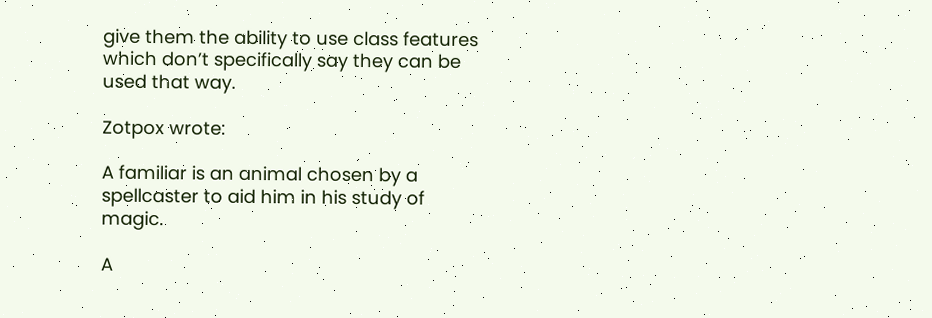give them the ability to use class features which don’t specifically say they can be used that way.

Zotpox wrote:

A familiar is an animal chosen by a spellcaster to aid him in his study of magic.

A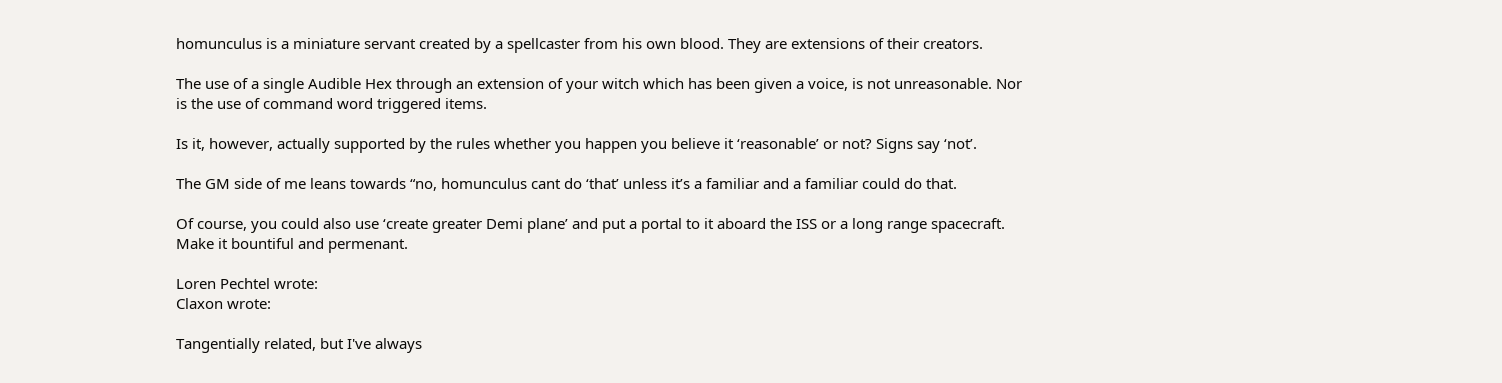homunculus is a miniature servant created by a spellcaster from his own blood. They are extensions of their creators.

The use of a single Audible Hex through an extension of your witch which has been given a voice, is not unreasonable. Nor is the use of command word triggered items.

Is it, however, actually supported by the rules whether you happen you believe it ‘reasonable’ or not? Signs say ‘not’.

The GM side of me leans towards “no, homunculus cant do ‘that’ unless it’s a familiar and a familiar could do that.

Of course, you could also use ‘create greater Demi plane’ and put a portal to it aboard the ISS or a long range spacecraft. Make it bountiful and permenant.

Loren Pechtel wrote:
Claxon wrote:

Tangentially related, but I've always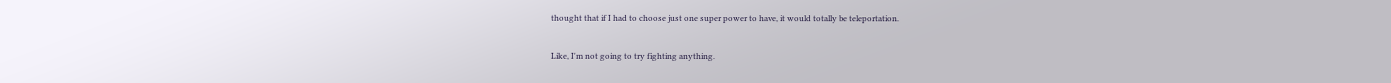thought that if I had to choose just one super power to have, it would totally be teleportation.

Like, I'm not going to try fighting anything.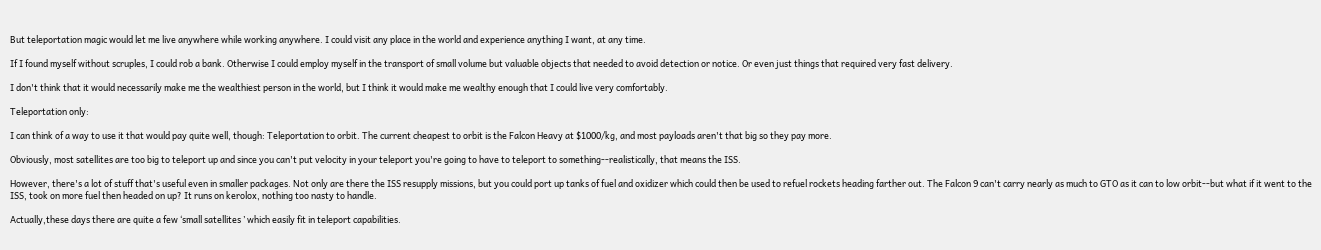But teleportation magic would let me live anywhere while working anywhere. I could visit any place in the world and experience anything I want, at any time.

If I found myself without scruples, I could rob a bank. Otherwise I could employ myself in the transport of small volume but valuable objects that needed to avoid detection or notice. Or even just things that required very fast delivery.

I don't think that it would necessarily make me the wealthiest person in the world, but I think it would make me wealthy enough that I could live very comfortably.

Teleportation only:

I can think of a way to use it that would pay quite well, though: Teleportation to orbit. The current cheapest to orbit is the Falcon Heavy at $1000/kg, and most payloads aren't that big so they pay more.

Obviously, most satellites are too big to teleport up and since you can't put velocity in your teleport you're going to have to teleport to something--realistically, that means the ISS.

However, there's a lot of stuff that's useful even in smaller packages. Not only are there the ISS resupply missions, but you could port up tanks of fuel and oxidizer which could then be used to refuel rockets heading farther out. The Falcon 9 can't carry nearly as much to GTO as it can to low orbit--but what if it went to the ISS, took on more fuel then headed on up? It runs on kerolox, nothing too nasty to handle.

Actually,these days there are quite a few ‘small satellites ’ which easily fit in teleport capabilities.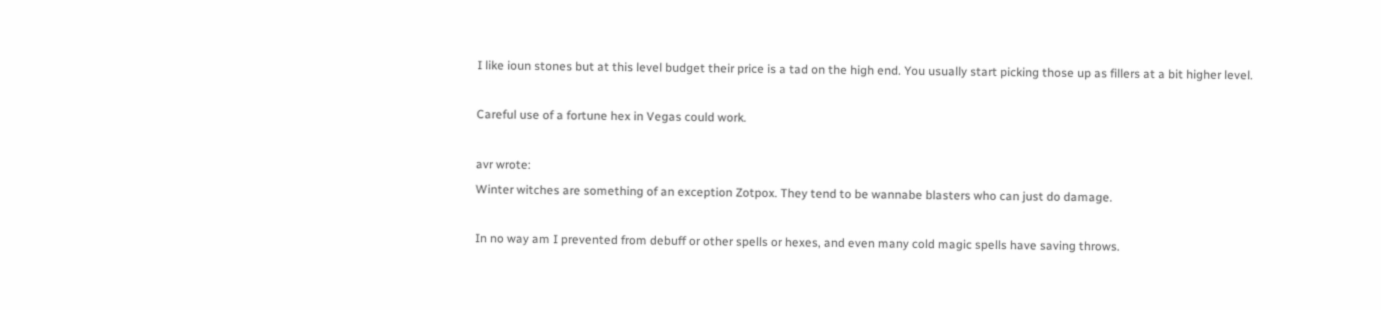I like ioun stones but at this level budget their price is a tad on the high end. You usually start picking those up as fillers at a bit higher level.

Careful use of a fortune hex in Vegas could work.

avr wrote:
Winter witches are something of an exception Zotpox. They tend to be wannabe blasters who can just do damage.

In no way am I prevented from debuff or other spells or hexes, and even many cold magic spells have saving throws.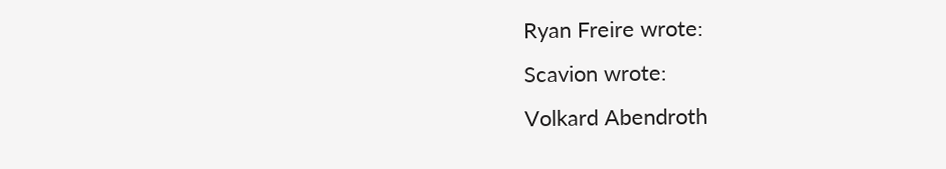Ryan Freire wrote:
Scavion wrote:
Volkard Abendroth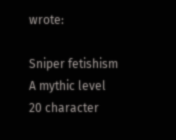wrote:

Sniper fetishism
A mythic level 20 character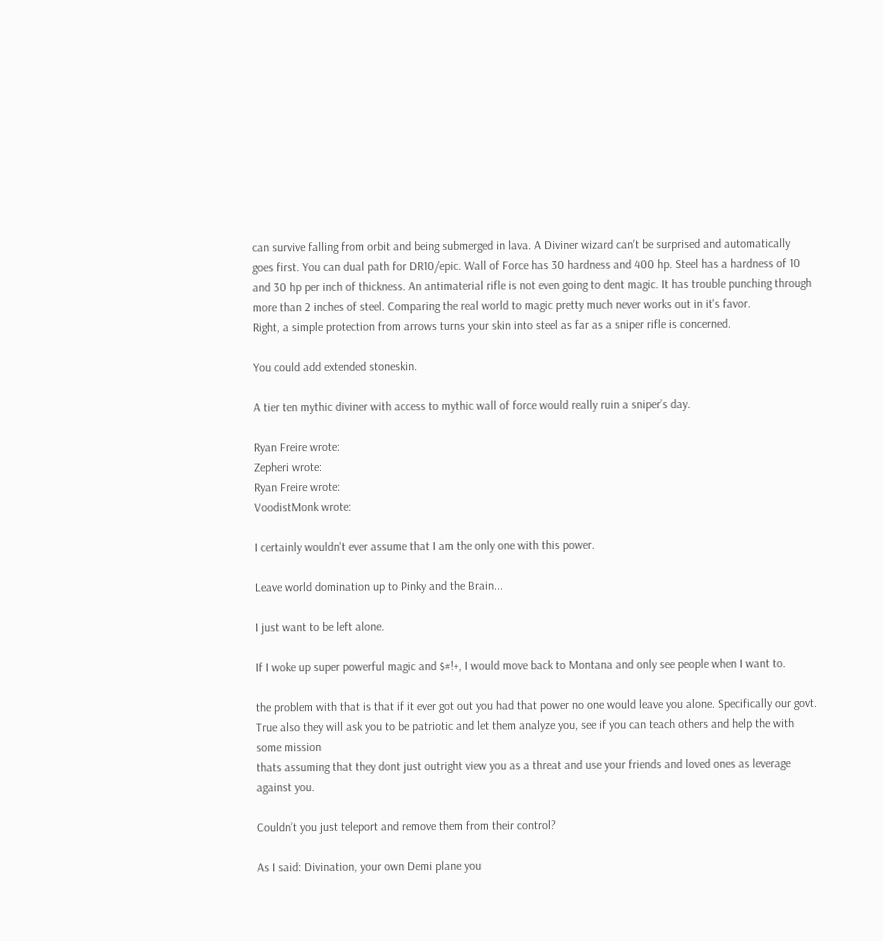can survive falling from orbit and being submerged in lava. A Diviner wizard can't be surprised and automatically goes first. You can dual path for DR10/epic. Wall of Force has 30 hardness and 400 hp. Steel has a hardness of 10 and 30 hp per inch of thickness. An antimaterial rifle is not even going to dent magic. It has trouble punching through more than 2 inches of steel. Comparing the real world to magic pretty much never works out in it's favor.
Right, a simple protection from arrows turns your skin into steel as far as a sniper rifle is concerned.

You could add extended stoneskin.

A tier ten mythic diviner with access to mythic wall of force would really ruin a sniper’s day.

Ryan Freire wrote:
Zepheri wrote:
Ryan Freire wrote:
VoodistMonk wrote:

I certainly wouldn't ever assume that I am the only one with this power.

Leave world domination up to Pinky and the Brain...

I just want to be left alone.

If I woke up super powerful magic and $#!+, I would move back to Montana and only see people when I want to.

the problem with that is that if it ever got out you had that power no one would leave you alone. Specifically our govt.
True also they will ask you to be patriotic and let them analyze you, see if you can teach others and help the with some mission
thats assuming that they dont just outright view you as a threat and use your friends and loved ones as leverage against you.

Couldn’t you just teleport and remove them from their control?

As I said: Divination, your own Demi plane you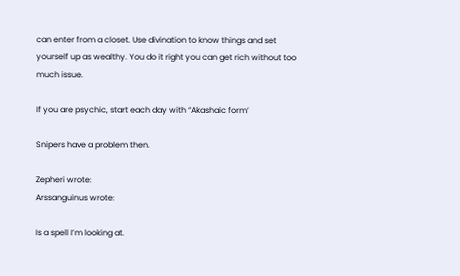can enter from a closet. Use divination to know things and set yourself up as wealthy. You do it right you can get rich without too much issue.

If you are psychic, start each day with “Akashaic form’

Snipers have a problem then.

Zepheri wrote:
Arssanguinus wrote:

Is a spell I’m looking at.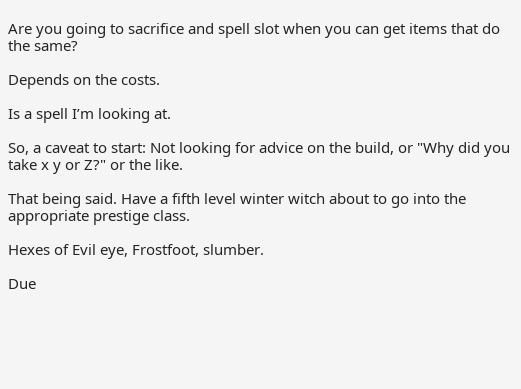Are you going to sacrifice and spell slot when you can get items that do the same?

Depends on the costs.

Is a spell I’m looking at.

So, a caveat to start: Not looking for advice on the build, or "Why did you take x y or Z?" or the like.

That being said. Have a fifth level winter witch about to go into the appropriate prestige class.

Hexes of Evil eye, Frostfoot, slumber.

Due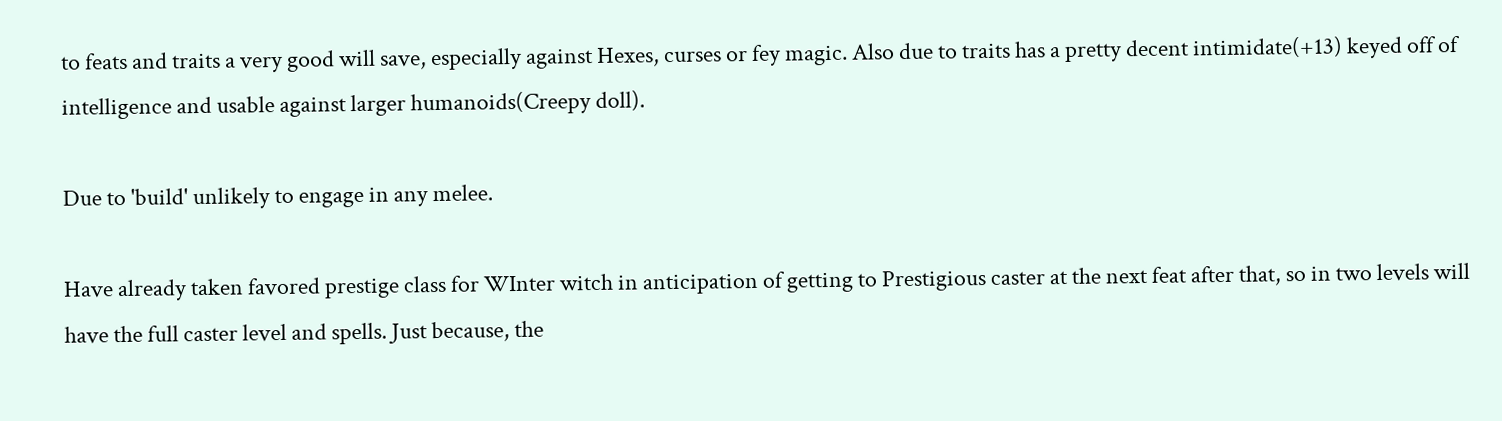to feats and traits a very good will save, especially against Hexes, curses or fey magic. Also due to traits has a pretty decent intimidate(+13) keyed off of intelligence and usable against larger humanoids(Creepy doll).

Due to 'build' unlikely to engage in any melee.

Have already taken favored prestige class for WInter witch in anticipation of getting to Prestigious caster at the next feat after that, so in two levels will have the full caster level and spells. Just because, the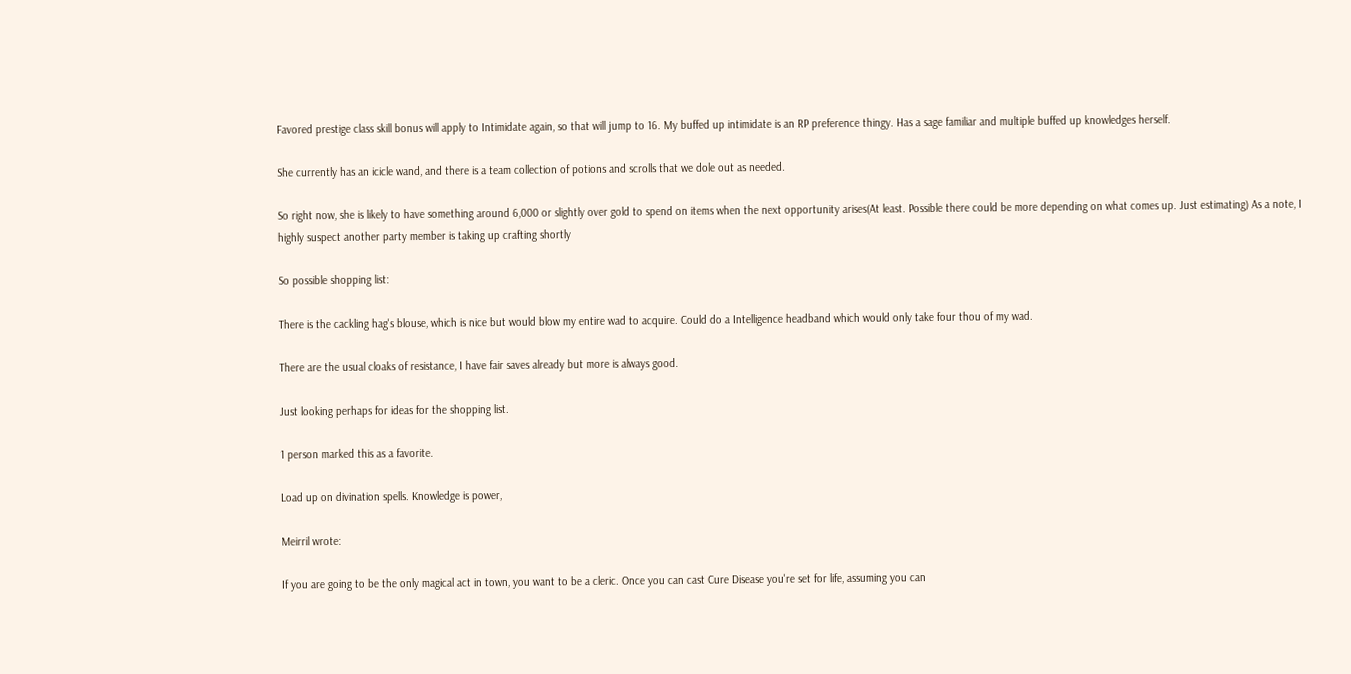Favored prestige class skill bonus will apply to Intimidate again, so that will jump to 16. My buffed up intimidate is an RP preference thingy. Has a sage familiar and multiple buffed up knowledges herself.

She currently has an icicle wand, and there is a team collection of potions and scrolls that we dole out as needed.

So right now, she is likely to have something around 6,000 or slightly over gold to spend on items when the next opportunity arises(At least. Possible there could be more depending on what comes up. Just estimating) As a note, I highly suspect another party member is taking up crafting shortly

So possible shopping list:

There is the cackling hag's blouse, which is nice but would blow my entire wad to acquire. Could do a Intelligence headband which would only take four thou of my wad.

There are the usual cloaks of resistance, I have fair saves already but more is always good.

Just looking perhaps for ideas for the shopping list.

1 person marked this as a favorite.

Load up on divination spells. Knowledge is power,

Meirril wrote:

If you are going to be the only magical act in town, you want to be a cleric. Once you can cast Cure Disease you're set for life, assuming you can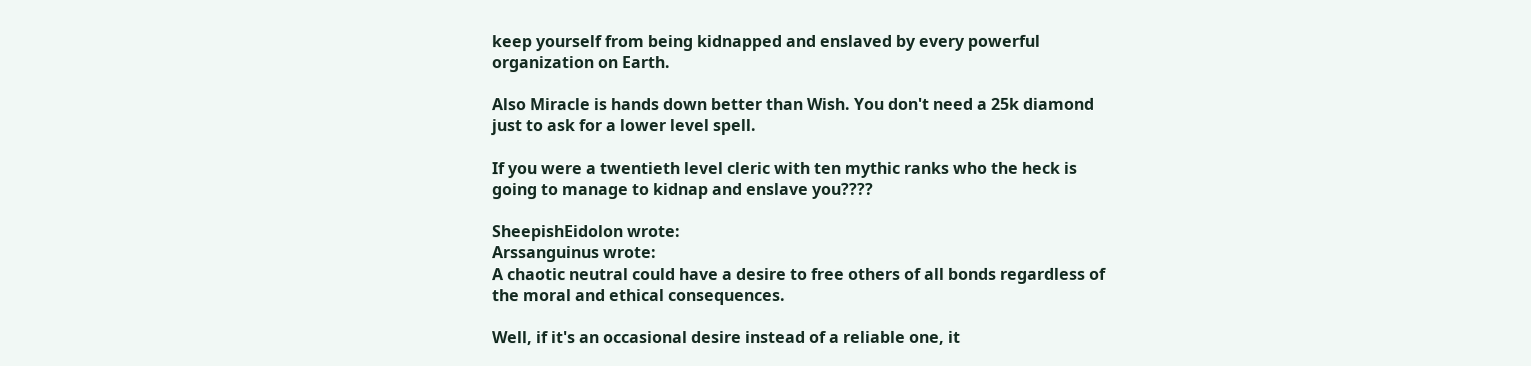keep yourself from being kidnapped and enslaved by every powerful organization on Earth.

Also Miracle is hands down better than Wish. You don't need a 25k diamond just to ask for a lower level spell.

If you were a twentieth level cleric with ten mythic ranks who the heck is going to manage to kidnap and enslave you????

SheepishEidolon wrote:
Arssanguinus wrote:
A chaotic neutral could have a desire to free others of all bonds regardless of the moral and ethical consequences.

Well, if it's an occasional desire instead of a reliable one, it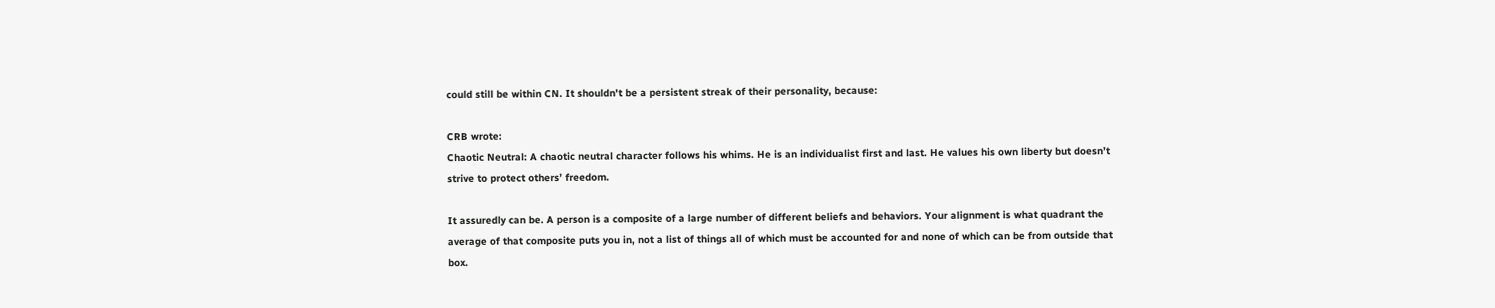could still be within CN. It shouldn't be a persistent streak of their personality, because:

CRB wrote:
Chaotic Neutral: A chaotic neutral character follows his whims. He is an individualist first and last. He values his own liberty but doesn’t strive to protect others’ freedom.

It assuredly can be. A person is a composite of a large number of different beliefs and behaviors. Your alignment is what quadrant the average of that composite puts you in, not a list of things all of which must be accounted for and none of which can be from outside that box.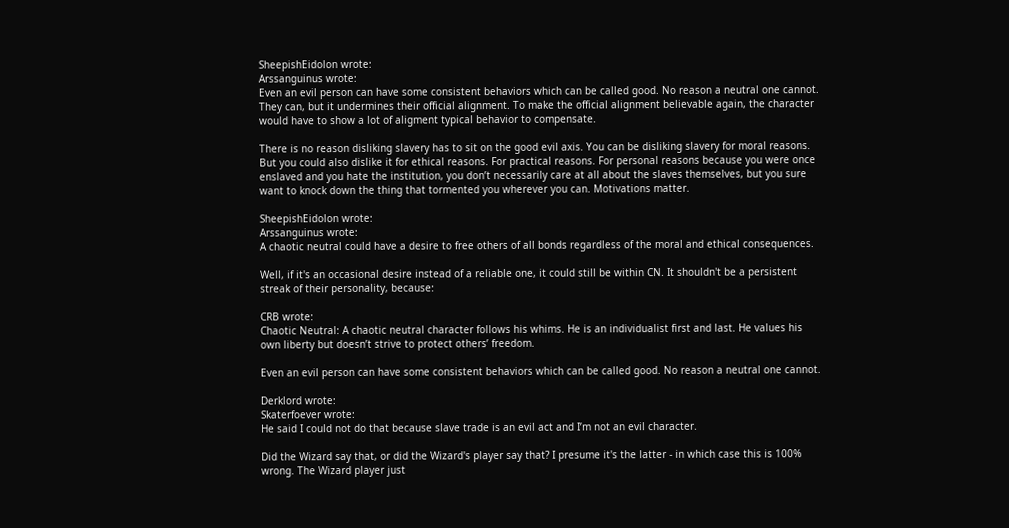SheepishEidolon wrote:
Arssanguinus wrote:
Even an evil person can have some consistent behaviors which can be called good. No reason a neutral one cannot.
They can, but it undermines their official alignment. To make the official alignment believable again, the character would have to show a lot of aligment typical behavior to compensate.

There is no reason disliking slavery has to sit on the good evil axis. You can be disliking slavery for moral reasons. But you could also dislike it for ethical reasons. For practical reasons. For personal reasons because you were once enslaved and you hate the institution, you don’t necessarily care at all about the slaves themselves, but you sure want to knock down the thing that tormented you wherever you can. Motivations matter.

SheepishEidolon wrote:
Arssanguinus wrote:
A chaotic neutral could have a desire to free others of all bonds regardless of the moral and ethical consequences.

Well, if it's an occasional desire instead of a reliable one, it could still be within CN. It shouldn't be a persistent streak of their personality, because:

CRB wrote:
Chaotic Neutral: A chaotic neutral character follows his whims. He is an individualist first and last. He values his own liberty but doesn’t strive to protect others’ freedom.

Even an evil person can have some consistent behaviors which can be called good. No reason a neutral one cannot.

Derklord wrote:
Skaterfoever wrote:
He said I could not do that because slave trade is an evil act and I’m not an evil character.

Did the Wizard say that, or did the Wizard's player say that? I presume it's the latter - in which case this is 100% wrong. The Wizard player just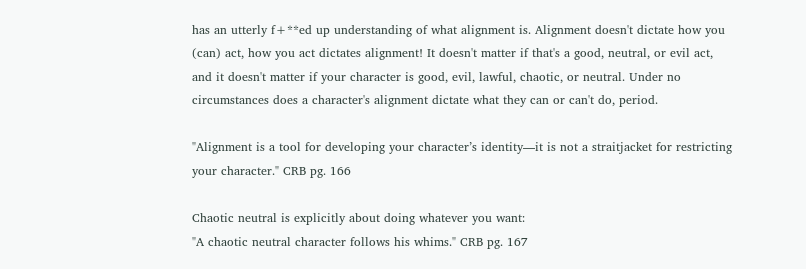has an utterly f+**ed up understanding of what alignment is. Alignment doesn't dictate how you (can) act, how you act dictates alignment! It doesn't matter if that's a good, neutral, or evil act, and it doesn't matter if your character is good, evil, lawful, chaotic, or neutral. Under no circumstances does a character's alignment dictate what they can or can't do, period.

"Alignment is a tool for developing your character’s identity—it is not a straitjacket for restricting your character." CRB pg. 166

Chaotic neutral is explicitly about doing whatever you want:
"A chaotic neutral character follows his whims." CRB pg. 167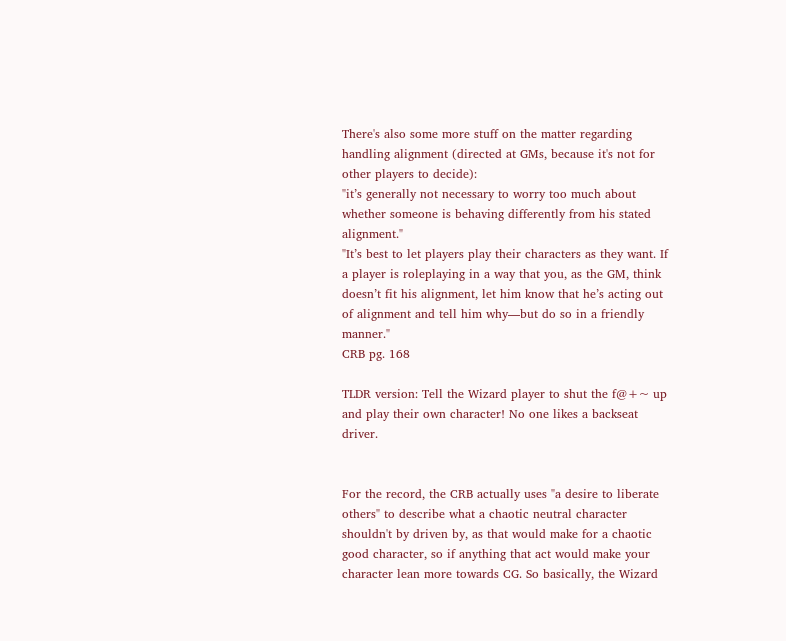There's also some more stuff on the matter regarding handling alignment (directed at GMs, because it's not for other players to decide):
"it’s generally not necessary to worry too much about whether someone is behaving differently from his stated alignment."
"It’s best to let players play their characters as they want. If a player is roleplaying in a way that you, as the GM, think doesn’t fit his alignment, let him know that he’s acting out of alignment and tell him why—but do so in a friendly manner."
CRB pg. 168

TLDR version: Tell the Wizard player to shut the f@+~ up and play their own character! No one likes a backseat driver.


For the record, the CRB actually uses "a desire to liberate others" to describe what a chaotic neutral character shouldn't by driven by, as that would make for a chaotic good character, so if anything that act would make your character lean more towards CG. So basically, the Wizard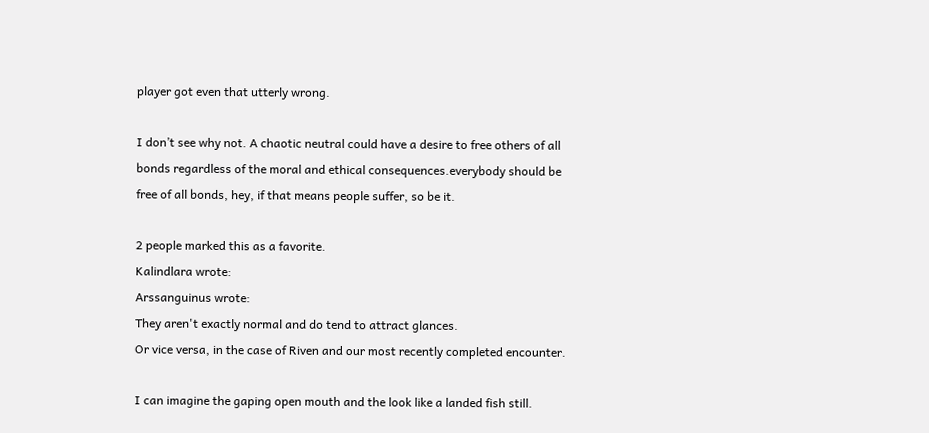player got even that utterly wrong.

I don’t see why not. A chaotic neutral could have a desire to free others of all bonds regardless of the moral and ethical consequences.everybody should be free of all bonds, hey, if that means people suffer, so be it.

2 people marked this as a favorite.
Kalindlara wrote:
Arssanguinus wrote:
They aren't exactly normal and do tend to attract glances.
Or vice versa, in the case of Riven and our most recently completed encounter.

I can imagine the gaping open mouth and the look like a landed fish still.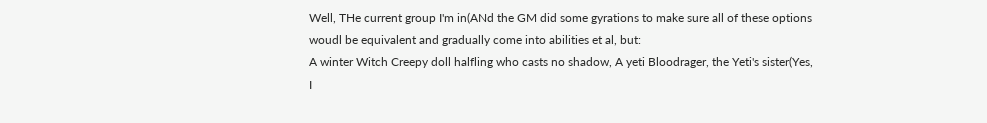Well, THe current group I'm in(ANd the GM did some gyrations to make sure all of these options woudl be equivalent and gradually come into abilities et al, but:
A winter Witch Creepy doll halfling who casts no shadow, A yeti Bloodrager, the Yeti's sister(Yes, I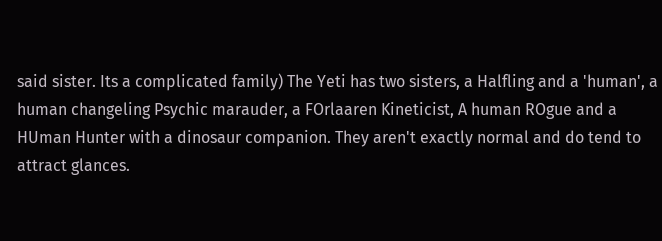said sister. Its a complicated family) The Yeti has two sisters, a Halfling and a 'human', a human changeling Psychic marauder, a FOrlaaren Kineticist, A human ROgue and a HUman Hunter with a dinosaur companion. They aren't exactly normal and do tend to attract glances.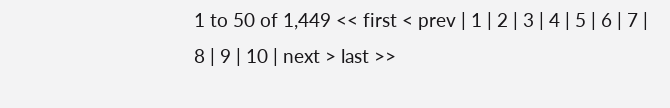1 to 50 of 1,449 << first < prev | 1 | 2 | 3 | 4 | 5 | 6 | 7 | 8 | 9 | 10 | next > last >>